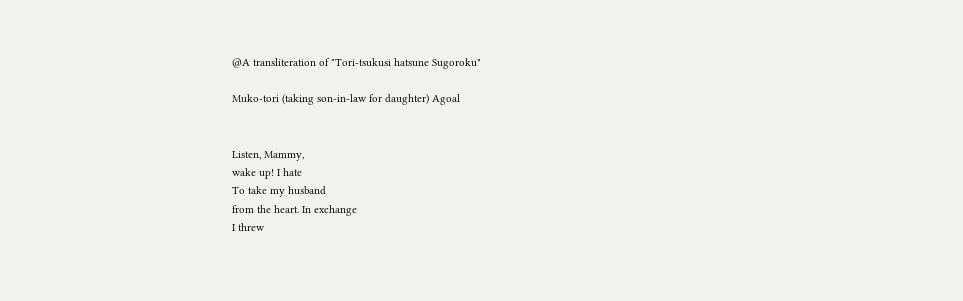@A transliteration of "Tori-tsukusi hatsune Sugoroku"

Muko-tori (taking son-in-law for daughter) Agoal


Listen, Mammy,
wake up! I hate
To take my husband
from the heart. In exchange
I threw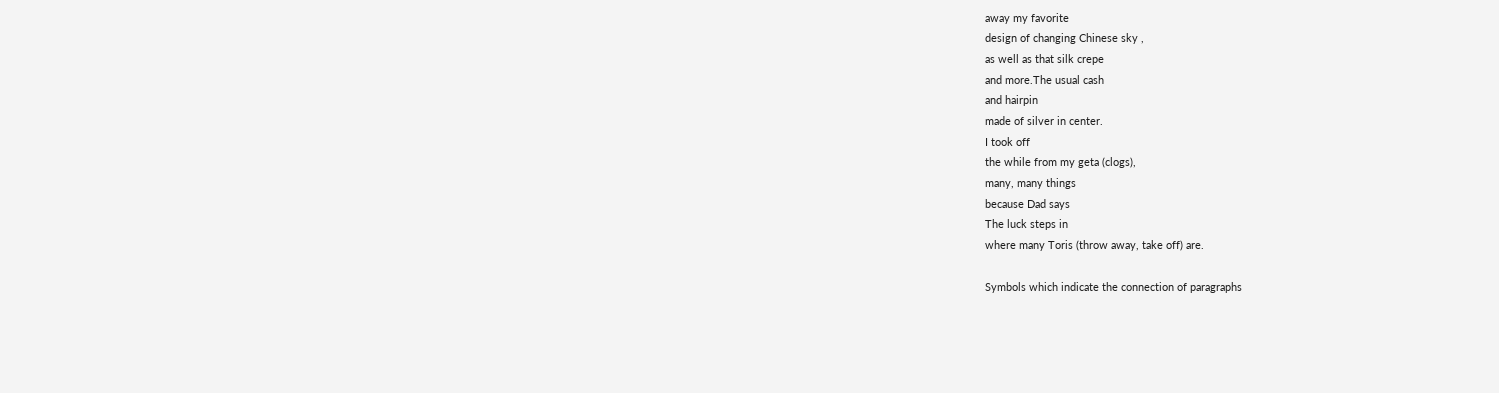away my favorite
design of changing Chinese sky ,
as well as that silk crepe
and more.The usual cash
and hairpin
made of silver in center.
I took off
the while from my geta (clogs),
many, many things
because Dad says
The luck steps in
where many Toris (throw away, take off) are.

Symbols which indicate the connection of paragraphs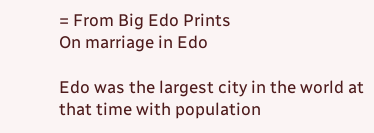= From Big Edo Prints
On marriage in Edo

Edo was the largest city in the world at that time with population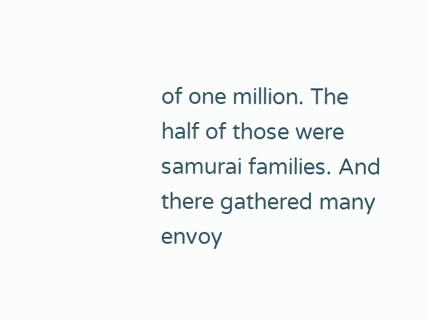of one million. The half of those were samurai families. And there gathered many envoy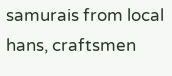samurais from local hans, craftsmen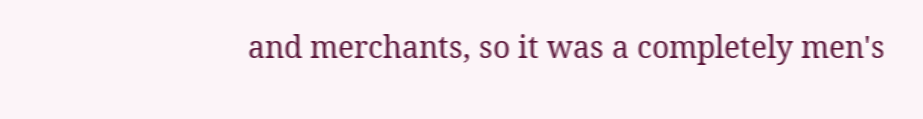and merchants, so it was a completely men's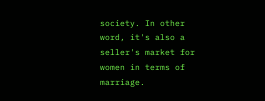society. In other word, it's also a seller's market for women in terms of marriage.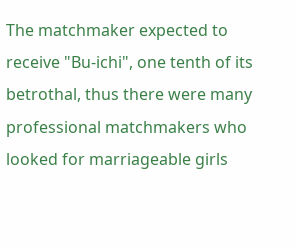The matchmaker expected to receive "Bu-ichi", one tenth of its betrothal, thus there were many professional matchmakers who looked for marriageable girls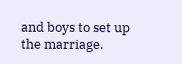and boys to set up the marriage.